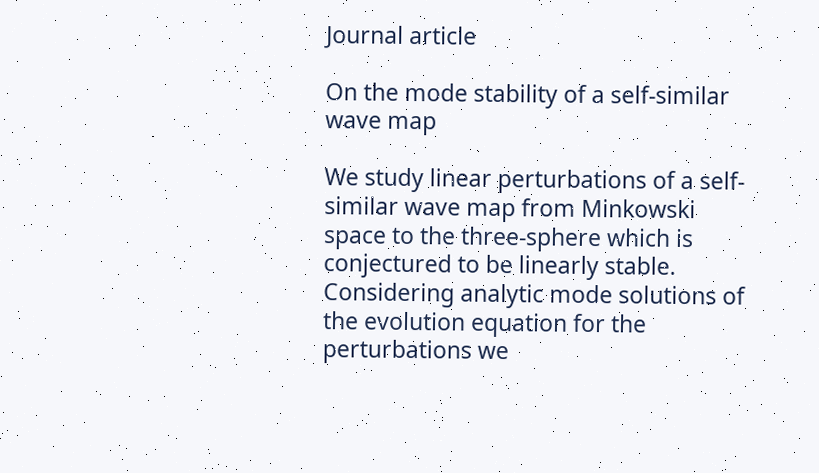Journal article

On the mode stability of a self-similar wave map

We study linear perturbations of a self-similar wave map from Minkowski space to the three-sphere which is conjectured to be linearly stable. Considering analytic mode solutions of the evolution equation for the perturbations we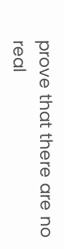prove that there are no real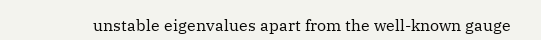unstable eigenvalues apart from the well-known gauge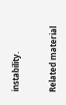instability.


Related material